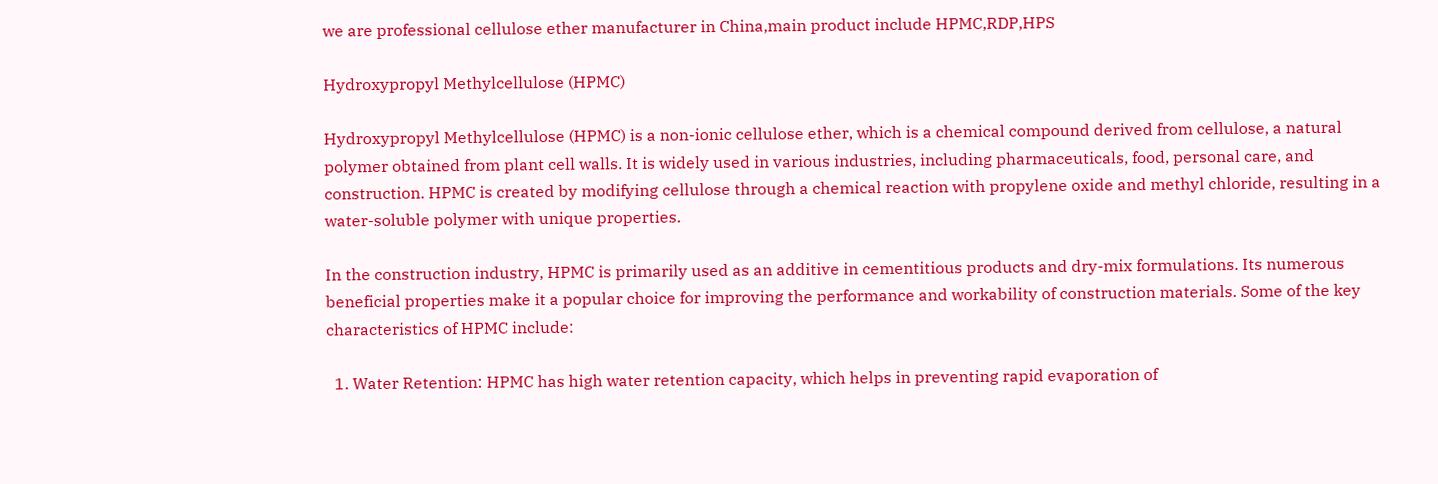we are professional cellulose ether manufacturer in China,main product include HPMC,RDP,HPS

Hydroxypropyl Methylcellulose (HPMC)

Hydroxypropyl Methylcellulose (HPMC) is a non-ionic cellulose ether, which is a chemical compound derived from cellulose, a natural polymer obtained from plant cell walls. It is widely used in various industries, including pharmaceuticals, food, personal care, and construction. HPMC is created by modifying cellulose through a chemical reaction with propylene oxide and methyl chloride, resulting in a water-soluble polymer with unique properties.

In the construction industry, HPMC is primarily used as an additive in cementitious products and dry-mix formulations. Its numerous beneficial properties make it a popular choice for improving the performance and workability of construction materials. Some of the key characteristics of HPMC include:

  1. Water Retention: HPMC has high water retention capacity, which helps in preventing rapid evaporation of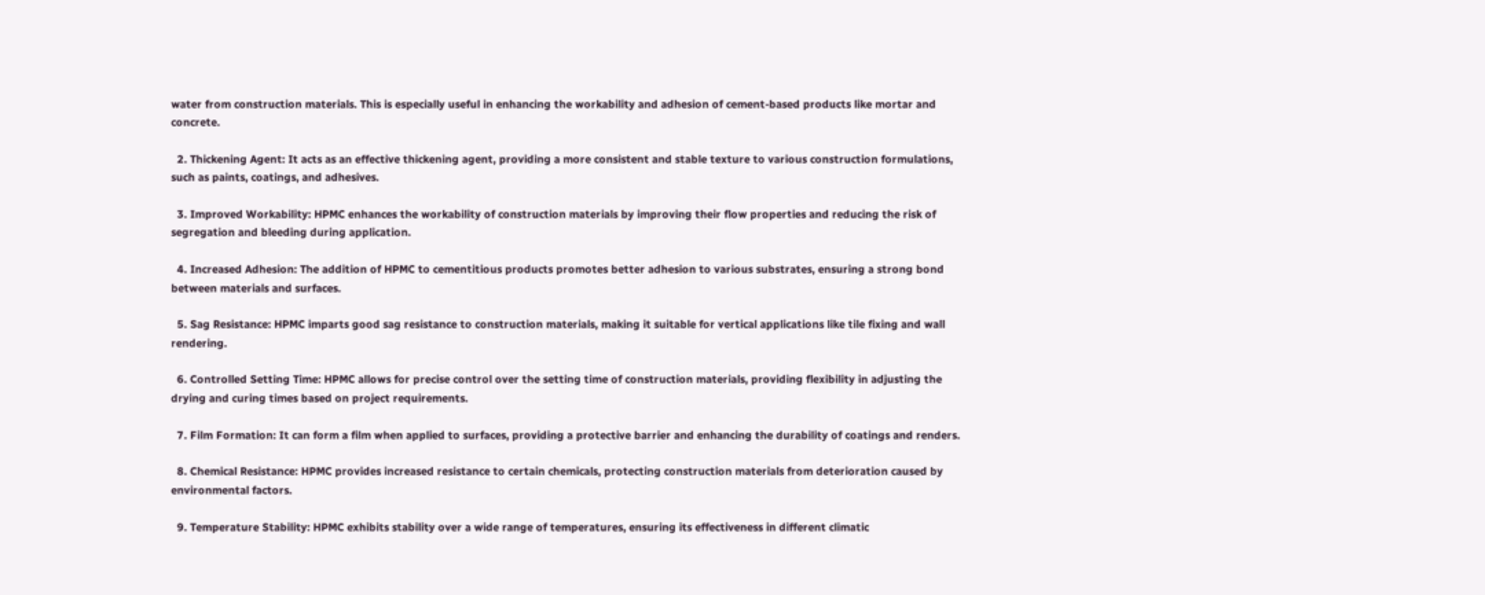water from construction materials. This is especially useful in enhancing the workability and adhesion of cement-based products like mortar and concrete.

  2. Thickening Agent: It acts as an effective thickening agent, providing a more consistent and stable texture to various construction formulations, such as paints, coatings, and adhesives.

  3. Improved Workability: HPMC enhances the workability of construction materials by improving their flow properties and reducing the risk of segregation and bleeding during application.

  4. Increased Adhesion: The addition of HPMC to cementitious products promotes better adhesion to various substrates, ensuring a strong bond between materials and surfaces.

  5. Sag Resistance: HPMC imparts good sag resistance to construction materials, making it suitable for vertical applications like tile fixing and wall rendering.

  6. Controlled Setting Time: HPMC allows for precise control over the setting time of construction materials, providing flexibility in adjusting the drying and curing times based on project requirements.

  7. Film Formation: It can form a film when applied to surfaces, providing a protective barrier and enhancing the durability of coatings and renders.

  8. Chemical Resistance: HPMC provides increased resistance to certain chemicals, protecting construction materials from deterioration caused by environmental factors.

  9. Temperature Stability: HPMC exhibits stability over a wide range of temperatures, ensuring its effectiveness in different climatic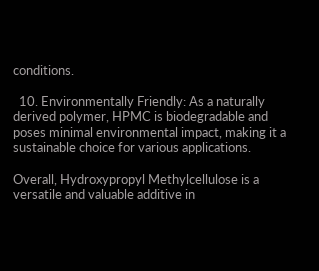conditions.

  10. Environmentally Friendly: As a naturally derived polymer, HPMC is biodegradable and poses minimal environmental impact, making it a sustainable choice for various applications.

Overall, Hydroxypropyl Methylcellulose is a versatile and valuable additive in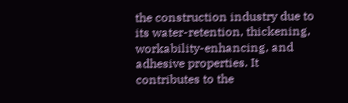the construction industry due to its water-retention, thickening, workability-enhancing, and adhesive properties. It contributes to the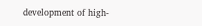development of high-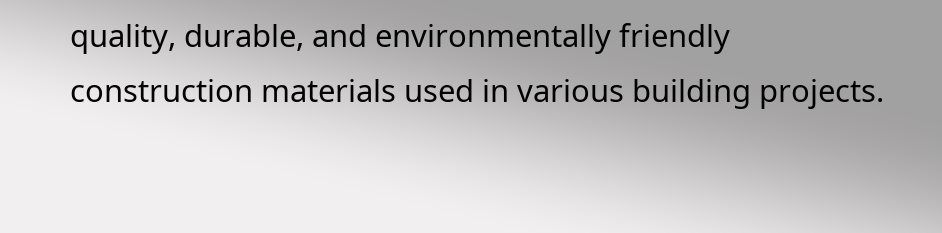quality, durable, and environmentally friendly construction materials used in various building projects.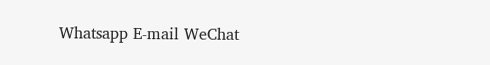Whatsapp E-mail WeChat